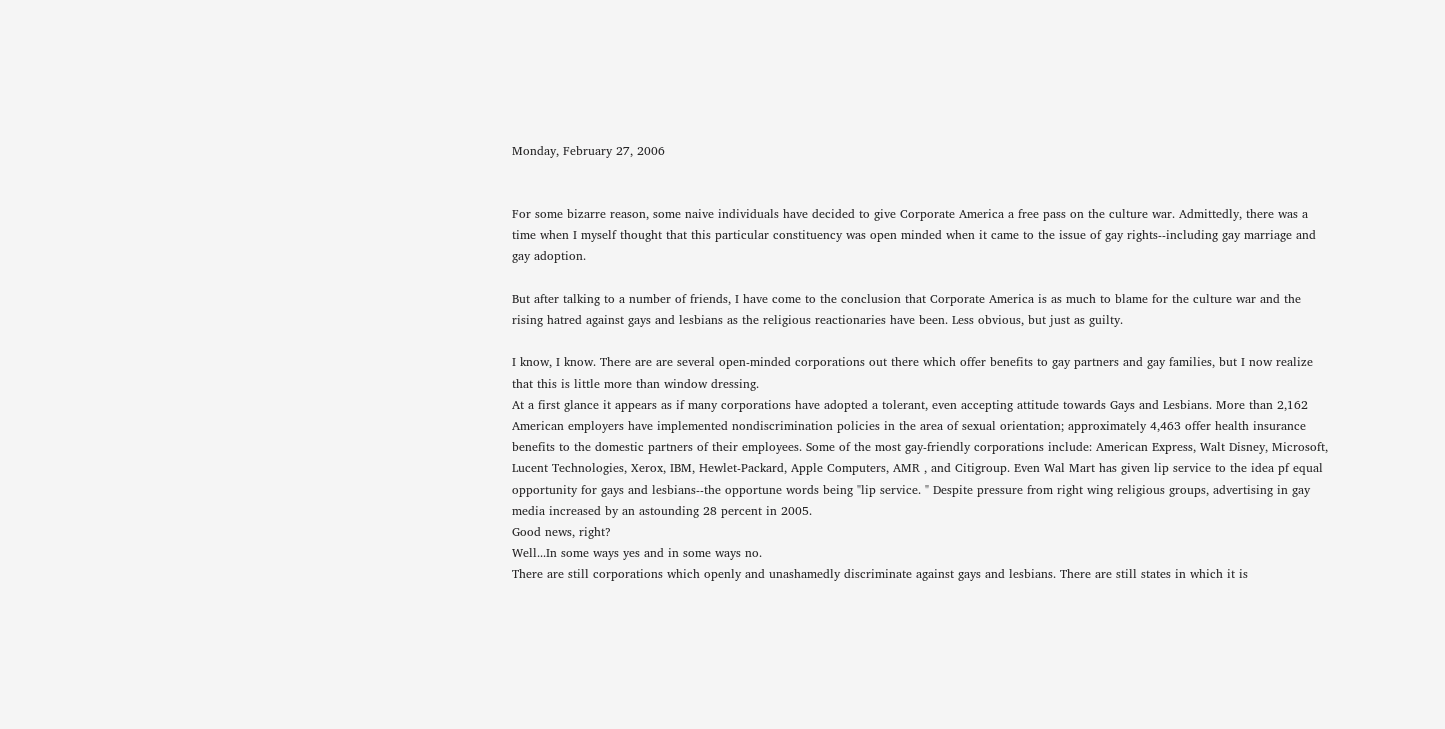Monday, February 27, 2006


For some bizarre reason, some naive individuals have decided to give Corporate America a free pass on the culture war. Admittedly, there was a time when I myself thought that this particular constituency was open minded when it came to the issue of gay rights--including gay marriage and gay adoption.

But after talking to a number of friends, I have come to the conclusion that Corporate America is as much to blame for the culture war and the rising hatred against gays and lesbians as the religious reactionaries have been. Less obvious, but just as guilty.

I know, I know. There are are several open-minded corporations out there which offer benefits to gay partners and gay families, but I now realize that this is little more than window dressing.
At a first glance it appears as if many corporations have adopted a tolerant, even accepting attitude towards Gays and Lesbians. More than 2,162 American employers have implemented nondiscrimination policies in the area of sexual orientation; approximately 4,463 offer health insurance benefits to the domestic partners of their employees. Some of the most gay-friendly corporations include: American Express, Walt Disney, Microsoft, Lucent Technologies, Xerox, IBM, Hewlet-Packard, Apple Computers, AMR , and Citigroup. Even Wal Mart has given lip service to the idea pf equal opportunity for gays and lesbians--the opportune words being "lip service. " Despite pressure from right wing religious groups, advertising in gay media increased by an astounding 28 percent in 2005.
Good news, right?
Well...In some ways yes and in some ways no.
There are still corporations which openly and unashamedly discriminate against gays and lesbians. There are still states in which it is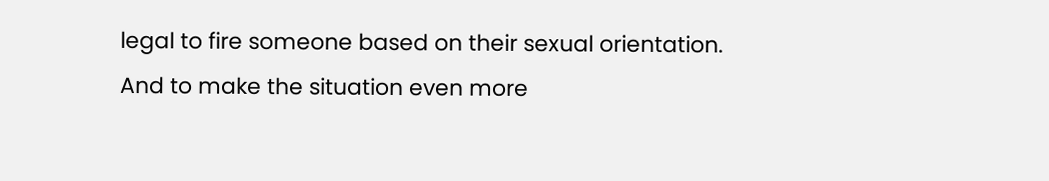legal to fire someone based on their sexual orientation. And to make the situation even more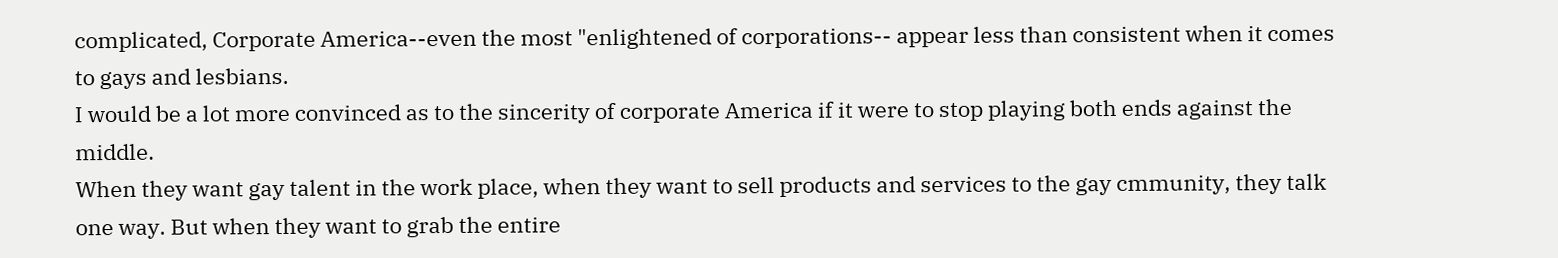complicated, Corporate America--even the most "enlightened of corporations-- appear less than consistent when it comes to gays and lesbians.
I would be a lot more convinced as to the sincerity of corporate America if it were to stop playing both ends against the middle.
When they want gay talent in the work place, when they want to sell products and services to the gay cmmunity, they talk one way. But when they want to grab the entire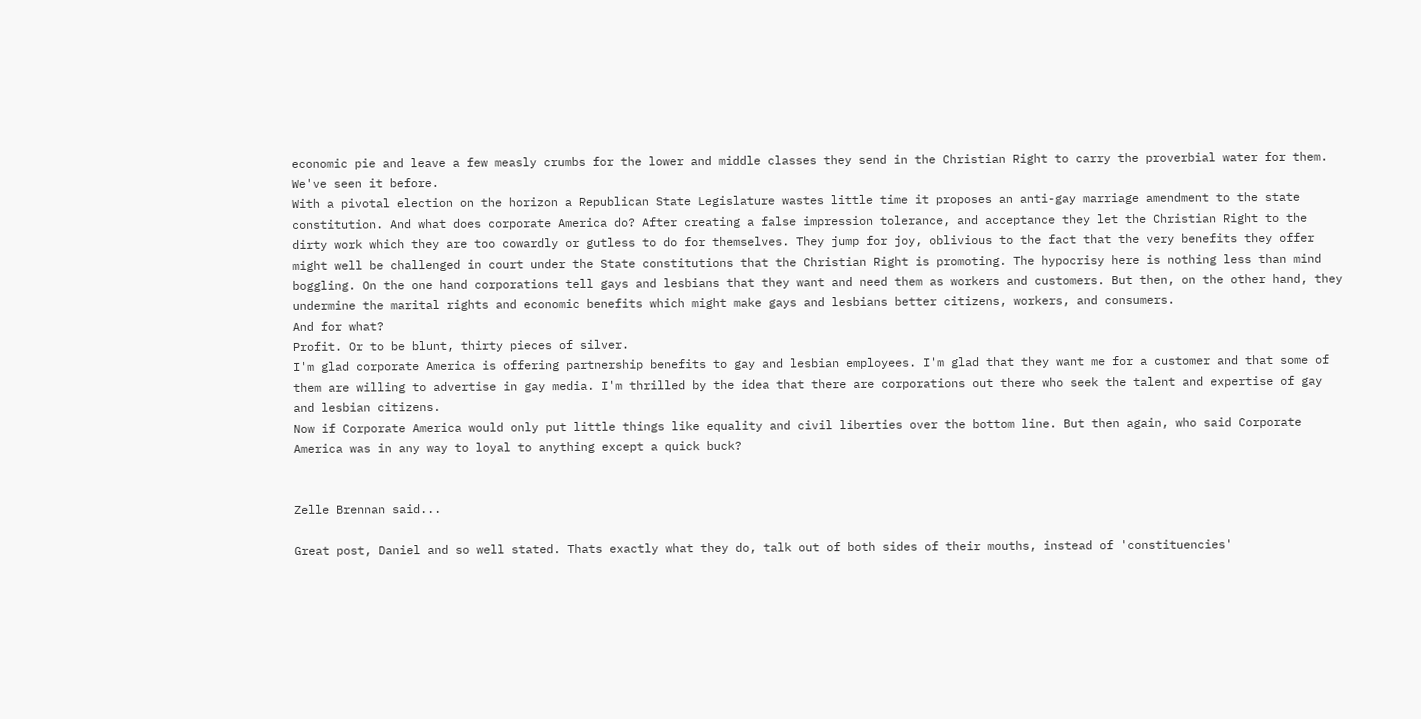economic pie and leave a few measly crumbs for the lower and middle classes they send in the Christian Right to carry the proverbial water for them.
We've seen it before.
With a pivotal election on the horizon a Republican State Legislature wastes little time it proposes an anti-gay marriage amendment to the state constitution. And what does corporate America do? After creating a false impression tolerance, and acceptance they let the Christian Right to the dirty work which they are too cowardly or gutless to do for themselves. They jump for joy, oblivious to the fact that the very benefits they offer might well be challenged in court under the State constitutions that the Christian Right is promoting. The hypocrisy here is nothing less than mind boggling. On the one hand corporations tell gays and lesbians that they want and need them as workers and customers. But then, on the other hand, they undermine the marital rights and economic benefits which might make gays and lesbians better citizens, workers, and consumers.
And for what?
Profit. Or to be blunt, thirty pieces of silver.
I'm glad corporate America is offering partnership benefits to gay and lesbian employees. I'm glad that they want me for a customer and that some of them are willing to advertise in gay media. I'm thrilled by the idea that there are corporations out there who seek the talent and expertise of gay and lesbian citizens.
Now if Corporate America would only put little things like equality and civil liberties over the bottom line. But then again, who said Corporate America was in any way to loyal to anything except a quick buck?


Zelle Brennan said...

Great post, Daniel and so well stated. Thats exactly what they do, talk out of both sides of their mouths, instead of 'constituencies'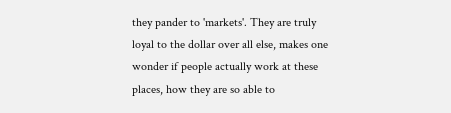they pander to 'markets'. They are truly loyal to the dollar over all else, makes one wonder if people actually work at these places, how they are so able to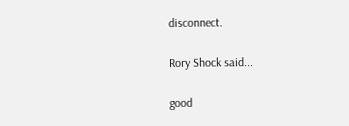disconnect.

Rory Shock said...

good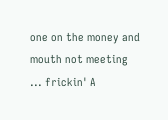one on the money and mouth not meeting ... frickin' A